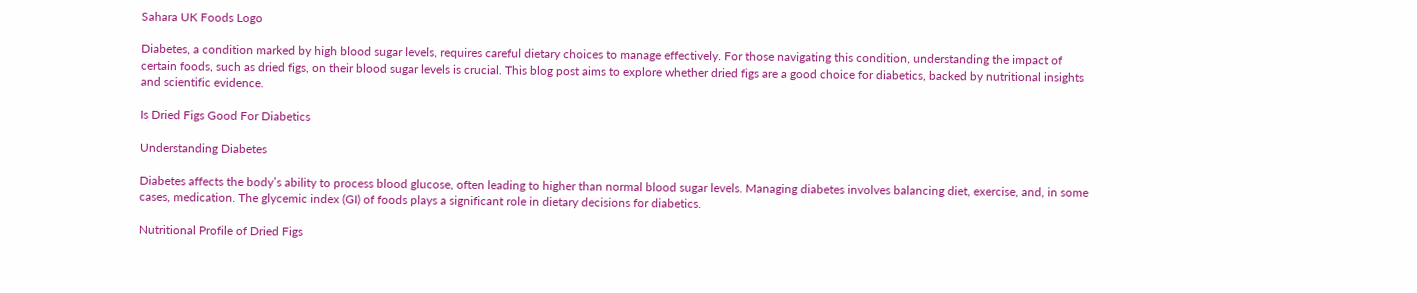Sahara UK Foods Logo

Diabetes, a condition marked by high blood sugar levels, requires careful dietary choices to manage effectively. For those navigating this condition, understanding the impact of certain foods, such as dried figs, on their blood sugar levels is crucial. This blog post aims to explore whether dried figs are a good choice for diabetics, backed by nutritional insights and scientific evidence.

Is Dried Figs Good For Diabetics

Understanding Diabetes

Diabetes affects the body’s ability to process blood glucose, often leading to higher than normal blood sugar levels. Managing diabetes involves balancing diet, exercise, and, in some cases, medication. The glycemic index (GI) of foods plays a significant role in dietary decisions for diabetics.

Nutritional Profile of Dried Figs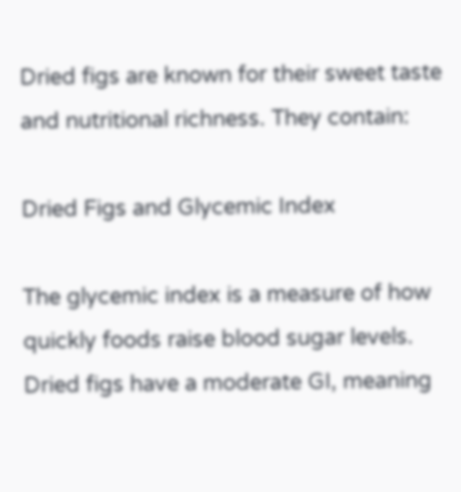Dried figs are known for their sweet taste and nutritional richness. They contain:

Dried Figs and Glycemic Index

The glycemic index is a measure of how quickly foods raise blood sugar levels. Dried figs have a moderate GI, meaning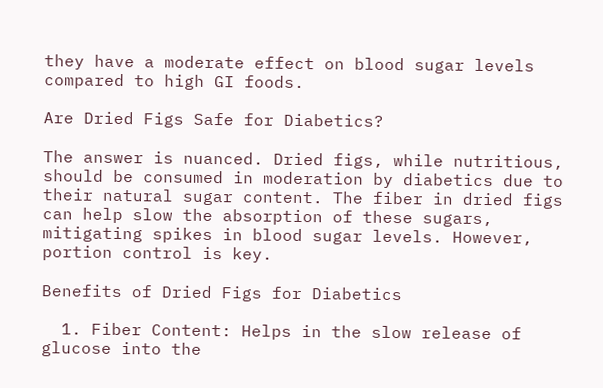they have a moderate effect on blood sugar levels compared to high GI foods.

Are Dried Figs Safe for Diabetics?

The answer is nuanced. Dried figs, while nutritious, should be consumed in moderation by diabetics due to their natural sugar content. The fiber in dried figs can help slow the absorption of these sugars, mitigating spikes in blood sugar levels. However, portion control is key.

Benefits of Dried Figs for Diabetics

  1. Fiber Content: Helps in the slow release of glucose into the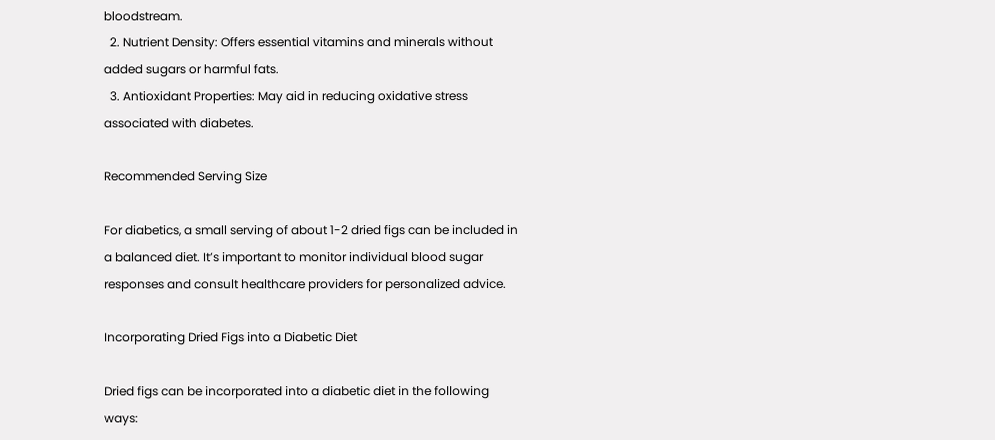bloodstream.
  2. Nutrient Density: Offers essential vitamins and minerals without added sugars or harmful fats.
  3. Antioxidant Properties: May aid in reducing oxidative stress associated with diabetes.

Recommended Serving Size

For diabetics, a small serving of about 1-2 dried figs can be included in a balanced diet. It’s important to monitor individual blood sugar responses and consult healthcare providers for personalized advice.

Incorporating Dried Figs into a Diabetic Diet

Dried figs can be incorporated into a diabetic diet in the following ways: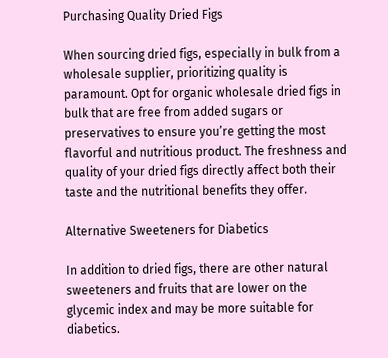Purchasing Quality Dried Figs

When sourcing dried figs, especially in bulk from a wholesale supplier, prioritizing quality is paramount. Opt for organic wholesale dried figs in bulk that are free from added sugars or preservatives to ensure you’re getting the most flavorful and nutritious product. The freshness and quality of your dried figs directly affect both their taste and the nutritional benefits they offer.

Alternative Sweeteners for Diabetics

In addition to dried figs, there are other natural sweeteners and fruits that are lower on the glycemic index and may be more suitable for diabetics.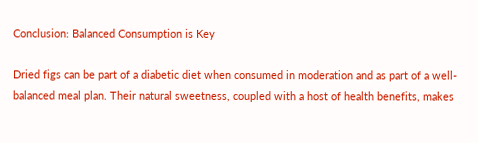Conclusion: Balanced Consumption is Key

Dried figs can be part of a diabetic diet when consumed in moderation and as part of a well-balanced meal plan. Their natural sweetness, coupled with a host of health benefits, makes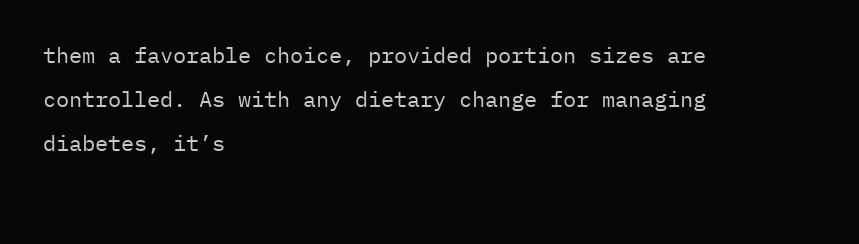them a favorable choice, provided portion sizes are controlled. As with any dietary change for managing diabetes, it’s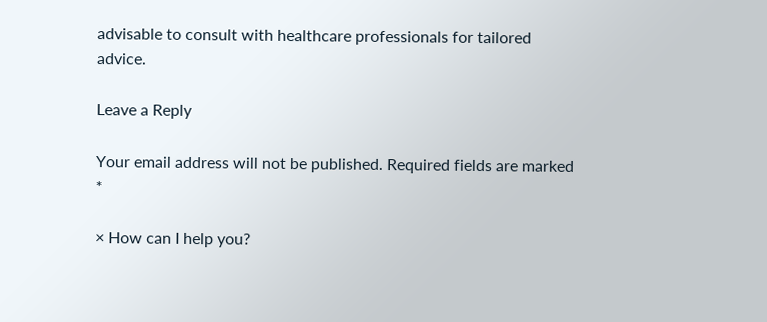advisable to consult with healthcare professionals for tailored advice.

Leave a Reply

Your email address will not be published. Required fields are marked *

× How can I help you?